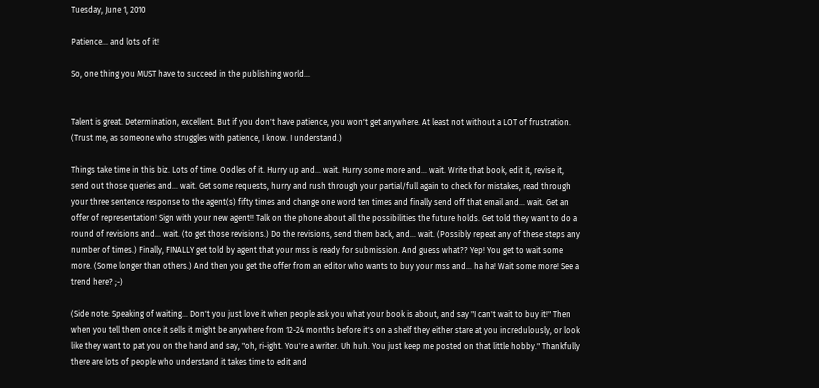Tuesday, June 1, 2010

Patience... and lots of it!

So, one thing you MUST have to succeed in the publishing world...


Talent is great. Determination, excellent. But if you don't have patience, you won't get anywhere. At least not without a LOT of frustration. (Trust me, as someone who struggles with patience, I know. I understand.)

Things take time in this biz. Lots of time. Oodles of it. Hurry up and... wait. Hurry some more and... wait. Write that book, edit it, revise it, send out those queries and... wait. Get some requests, hurry and rush through your partial/full again to check for mistakes, read through your three sentence response to the agent(s) fifty times and change one word ten times and finally send off that email and... wait. Get an offer of representation! Sign with your new agent!! Talk on the phone about all the possibilities the future holds. Get told they want to do a round of revisions and... wait. (to get those revisions.) Do the revisions, send them back, and... wait. (Possibly repeat any of these steps any number of times.) Finally, FINALLY get told by agent that your mss is ready for submission. And guess what?? Yep! You get to wait some more. (Some longer than others.) And then you get the offer from an editor who wants to buy your mss and... ha ha! Wait some more! See a trend here? ;-)

(Side note: Speaking of waiting... Don't you just love it when people ask you what your book is about, and say "I can't wait to buy it!" Then when you tell them once it sells it might be anywhere from 12-24 months before it's on a shelf they either stare at you incredulously, or look like they want to pat you on the hand and say, "oh, ri-ight. You're a writer. Uh huh. You just keep me posted on that little hobby." Thankfully there are lots of people who understand it takes time to edit and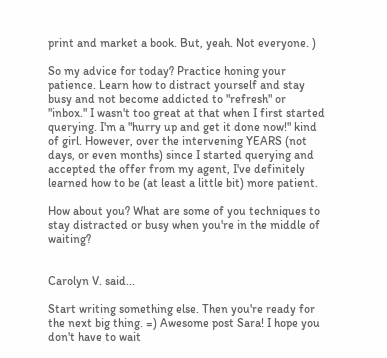print and market a book. But, yeah. Not everyone. )

So my advice for today? Practice honing your patience. Learn how to distract yourself and stay busy and not become addicted to "refresh" or "inbox." I wasn't too great at that when I first started querying. I'm a "hurry up and get it done now!" kind of girl. However, over the intervening YEARS (not days, or even months) since I started querying and accepted the offer from my agent, I've definitely learned how to be (at least a little bit) more patient.

How about you? What are some of you techniques to stay distracted or busy when you're in the middle of waiting?


Carolyn V. said...

Start writing something else. Then you're ready for the next big thing. =) Awesome post Sara! I hope you don't have to wait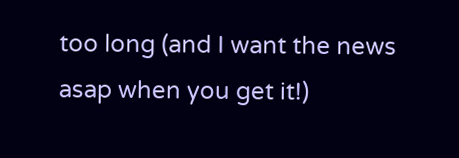too long (and I want the news asap when you get it!)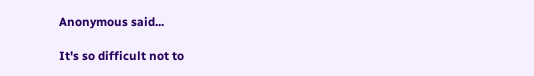Anonymous said...

It's so difficult not to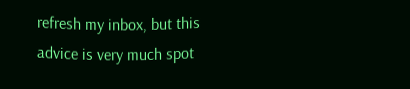refresh my inbox, but this advice is very much spot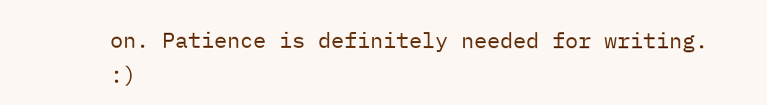on. Patience is definitely needed for writing. :)